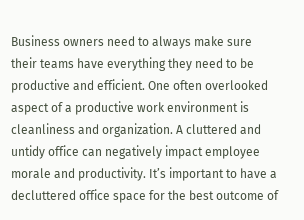Business owners need to always make sure their teams have everything they need to be productive and efficient. One often overlooked aspect of a productive work environment is cleanliness and organization. A cluttered and untidy office can negatively impact employee morale and productivity. It’s important to have a decluttered office space for the best outcome of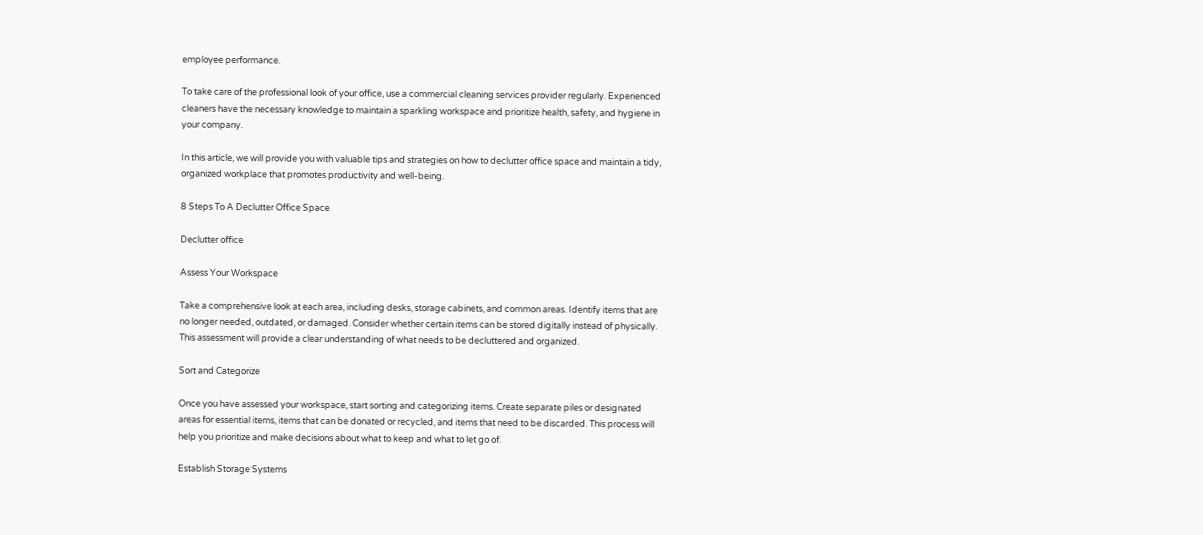employee performance.

To take care of the professional look of your office, use a commercial cleaning services provider regularly. Experienced cleaners have the necessary knowledge to maintain a sparkling workspace and prioritize health, safety, and hygiene in your company.

In this article, we will provide you with valuable tips and strategies on how to declutter office space and maintain a tidy, organized workplace that promotes productivity and well-being.

8 Steps To A Declutter Office Space

Declutter office

Assess Your Workspace

Take a comprehensive look at each area, including desks, storage cabinets, and common areas. Identify items that are no longer needed, outdated, or damaged. Consider whether certain items can be stored digitally instead of physically. This assessment will provide a clear understanding of what needs to be decluttered and organized.

Sort and Categorize

Once you have assessed your workspace, start sorting and categorizing items. Create separate piles or designated areas for essential items, items that can be donated or recycled, and items that need to be discarded. This process will help you prioritize and make decisions about what to keep and what to let go of.

Establish Storage Systems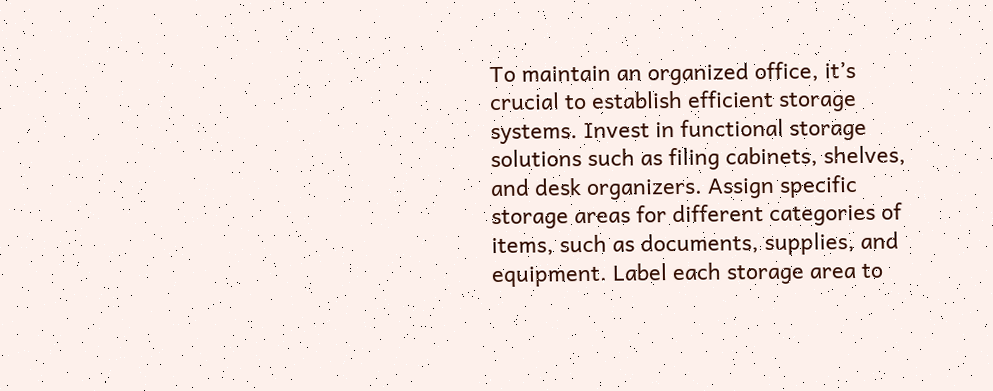To maintain an organized office, it’s crucial to establish efficient storage systems. Invest in functional storage solutions such as filing cabinets, shelves, and desk organizers. Assign specific storage areas for different categories of items, such as documents, supplies, and equipment. Label each storage area to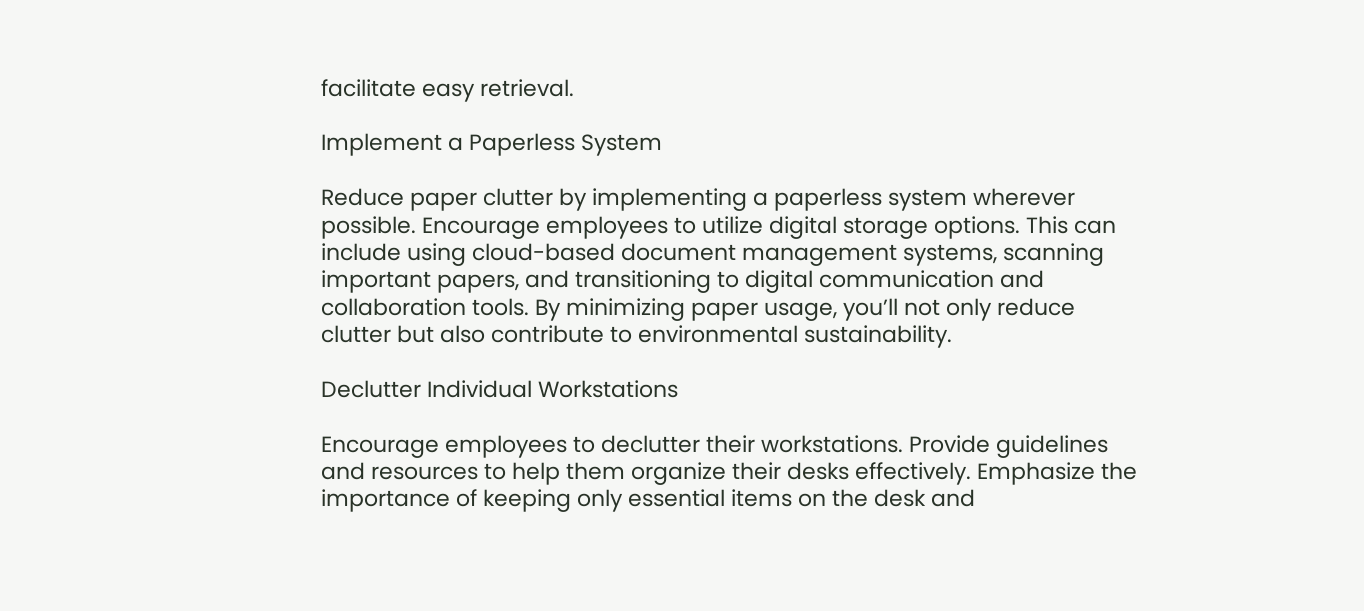facilitate easy retrieval.

Implement a Paperless System

Reduce paper clutter by implementing a paperless system wherever possible. Encourage employees to utilize digital storage options. This can include using cloud-based document management systems, scanning important papers, and transitioning to digital communication and collaboration tools. By minimizing paper usage, you’ll not only reduce clutter but also contribute to environmental sustainability.

Declutter Individual Workstations

Encourage employees to declutter their workstations. Provide guidelines and resources to help them organize their desks effectively. Emphasize the importance of keeping only essential items on the desk and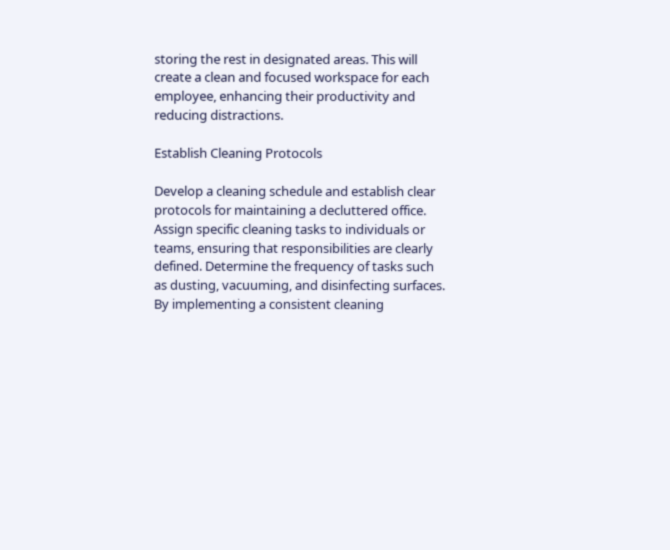storing the rest in designated areas. This will create a clean and focused workspace for each employee, enhancing their productivity and reducing distractions.

Establish Cleaning Protocols

Develop a cleaning schedule and establish clear protocols for maintaining a decluttered office. Assign specific cleaning tasks to individuals or teams, ensuring that responsibilities are clearly defined. Determine the frequency of tasks such as dusting, vacuuming, and disinfecting surfaces. By implementing a consistent cleaning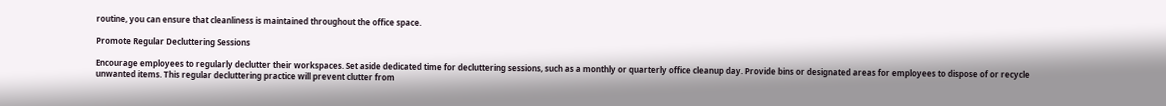routine, you can ensure that cleanliness is maintained throughout the office space.

Promote Regular Decluttering Sessions

Encourage employees to regularly declutter their workspaces. Set aside dedicated time for decluttering sessions, such as a monthly or quarterly office cleanup day. Provide bins or designated areas for employees to dispose of or recycle unwanted items. This regular decluttering practice will prevent clutter from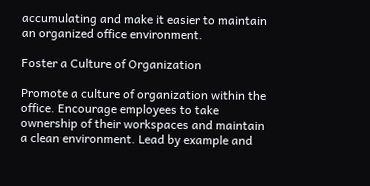accumulating and make it easier to maintain an organized office environment.

Foster a Culture of Organization

Promote a culture of organization within the office. Encourage employees to take ownership of their workspaces and maintain a clean environment. Lead by example and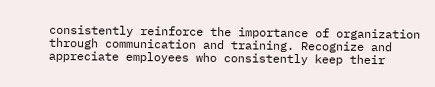consistently reinforce the importance of organization through communication and training. Recognize and appreciate employees who consistently keep their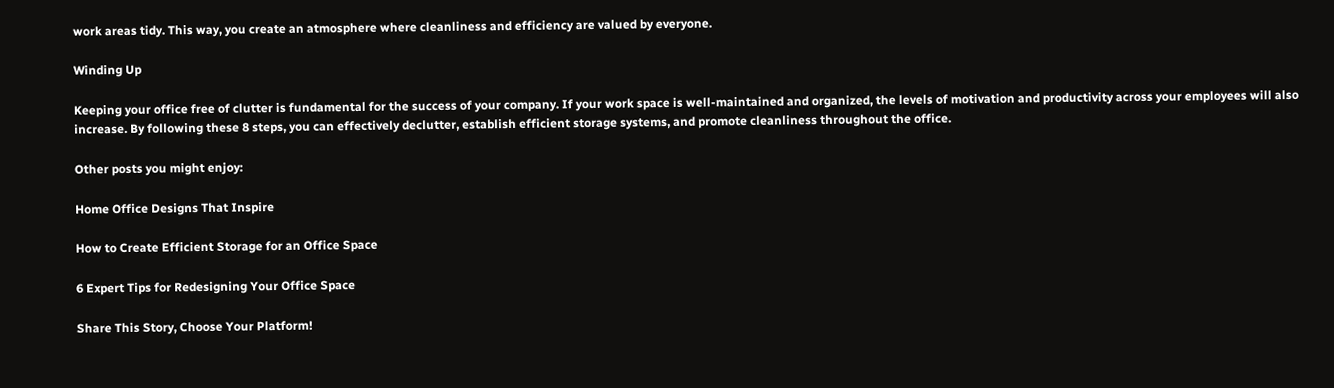work areas tidy. This way, you create an atmosphere where cleanliness and efficiency are valued by everyone.

Winding Up

Keeping your office free of clutter is fundamental for the success of your company. If your work space is well-maintained and organized, the levels of motivation and productivity across your employees will also increase. By following these 8 steps, you can effectively declutter, establish efficient storage systems, and promote cleanliness throughout the office.

Other posts you might enjoy:

Home Office Designs That Inspire

How to Create Efficient Storage for an Office Space

6 Expert Tips for Redesigning Your Office Space

Share This Story, Choose Your Platform!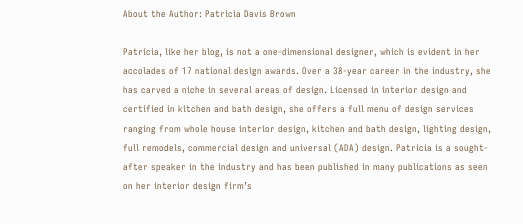About the Author: Patricia Davis Brown

Patricia, like her blog, is not a one-dimensional designer, which is evident in her accolades of 17 national design awards. Over a 38-year career in the industry, she has carved a niche in several areas of design. Licensed in interior design and certified in kitchen and bath design, she offers a full menu of design services ranging from whole house interior design, kitchen and bath design, lighting design, full remodels, commercial design and universal (ADA) design. Patricia is a sought-after speaker in the industry and has been published in many publications as seen on her interior design firm’s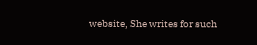website, She writes for such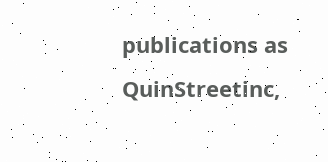publications as QuinStreetinc,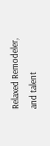Relaxed Remodeler, and talent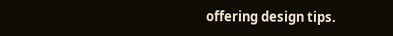offering design tips.